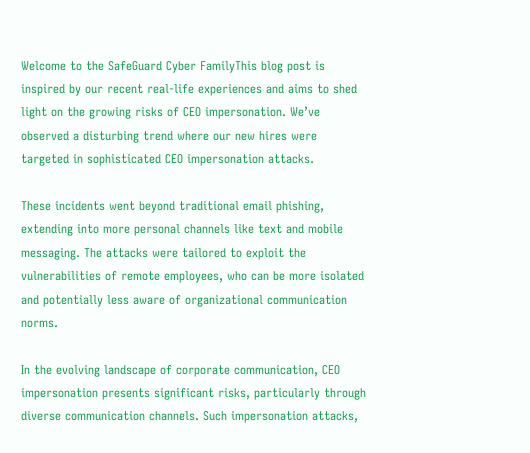Welcome to the SafeGuard Cyber FamilyThis blog post is inspired by our recent real-life experiences and aims to shed light on the growing risks of CEO impersonation. We’ve observed a disturbing trend where our new hires were targeted in sophisticated CEO impersonation attacks.

These incidents went beyond traditional email phishing, extending into more personal channels like text and mobile messaging. The attacks were tailored to exploit the vulnerabilities of remote employees, who can be more isolated and potentially less aware of organizational communication norms.

In the evolving landscape of corporate communication, CEO impersonation presents significant risks, particularly through diverse communication channels. Such impersonation attacks,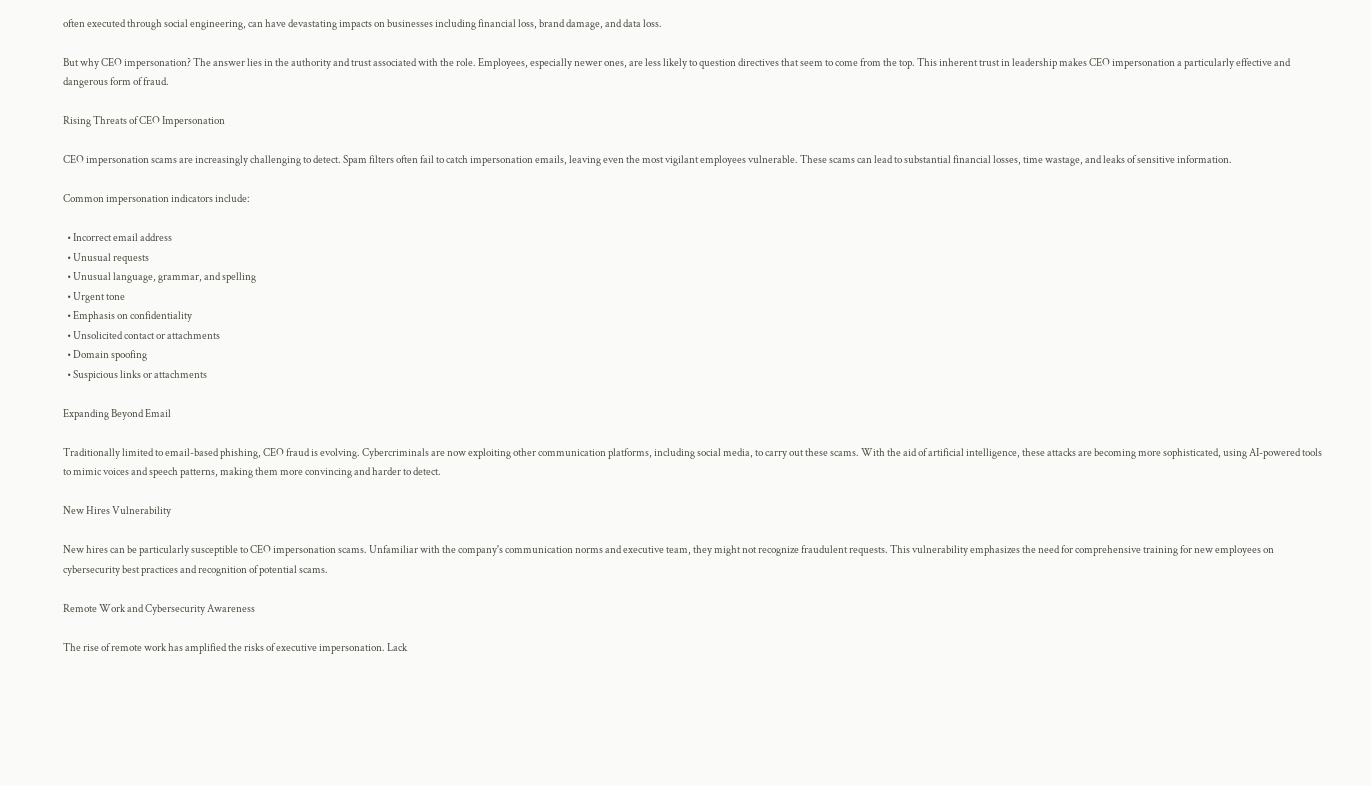often executed through social engineering, can have devastating impacts on businesses including financial loss, brand damage, and data loss.

But why CEO impersonation? The answer lies in the authority and trust associated with the role. Employees, especially newer ones, are less likely to question directives that seem to come from the top. This inherent trust in leadership makes CEO impersonation a particularly effective and dangerous form of fraud.

Rising Threats of CEO Impersonation

CEO impersonation scams are increasingly challenging to detect. Spam filters often fail to catch impersonation emails, leaving even the most vigilant employees vulnerable. These scams can lead to substantial financial losses, time wastage, and leaks of sensitive information.

Common impersonation indicators include:

  • Incorrect email address
  • Unusual requests
  • Unusual language, grammar, and spelling
  • Urgent tone
  • Emphasis on confidentiality
  • Unsolicited contact or attachments
  • Domain spoofing
  • Suspicious links or attachments

Expanding Beyond Email

Traditionally limited to email-based phishing, CEO fraud is evolving. Cybercriminals are now exploiting other communication platforms, including social media, to carry out these scams. With the aid of artificial intelligence, these attacks are becoming more sophisticated, using AI-powered tools to mimic voices and speech patterns, making them more convincing and harder to detect.

New Hires Vulnerability

New hires can be particularly susceptible to CEO impersonation scams. Unfamiliar with the company's communication norms and executive team, they might not recognize fraudulent requests. This vulnerability emphasizes the need for comprehensive training for new employees on cybersecurity best practices and recognition of potential scams.

Remote Work and Cybersecurity Awareness

The rise of remote work has amplified the risks of executive impersonation. Lack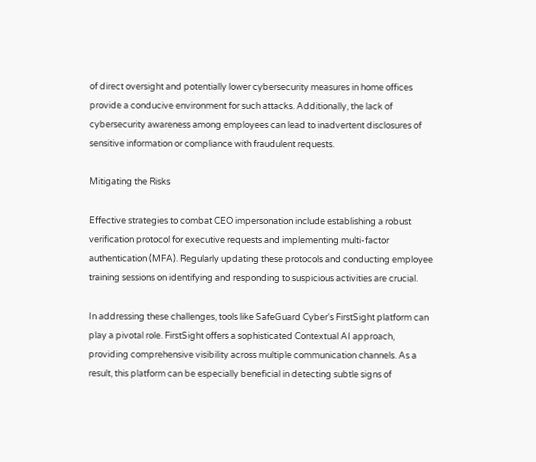of direct oversight and potentially lower cybersecurity measures in home offices provide a conducive environment for such attacks. Additionally, the lack of cybersecurity awareness among employees can lead to inadvertent disclosures of sensitive information or compliance with fraudulent requests.

Mitigating the Risks

Effective strategies to combat CEO impersonation include establishing a robust verification protocol for executive requests and implementing multi-factor authentication (MFA). Regularly updating these protocols and conducting employee training sessions on identifying and responding to suspicious activities are crucial.

In addressing these challenges, tools like SafeGuard Cyber's FirstSight platform can play a pivotal role. FirstSight offers a sophisticated Contextual AI approach, providing comprehensive visibility across multiple communication channels. As a result, this platform can be especially beneficial in detecting subtle signs of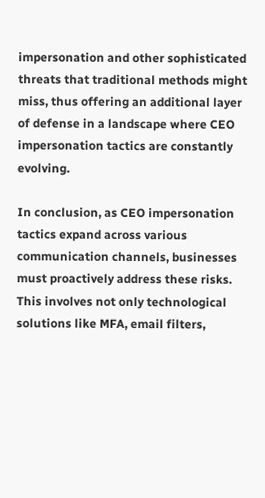impersonation and other sophisticated threats that traditional methods might miss, thus offering an additional layer of defense in a landscape where CEO impersonation tactics are constantly evolving.

In conclusion, as CEO impersonation tactics expand across various communication channels, businesses must proactively address these risks. This involves not only technological solutions like MFA, email filters,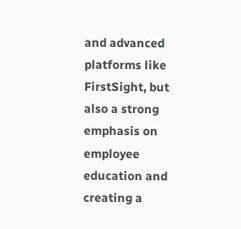and advanced platforms like FirstSight, but also a strong emphasis on employee education and creating a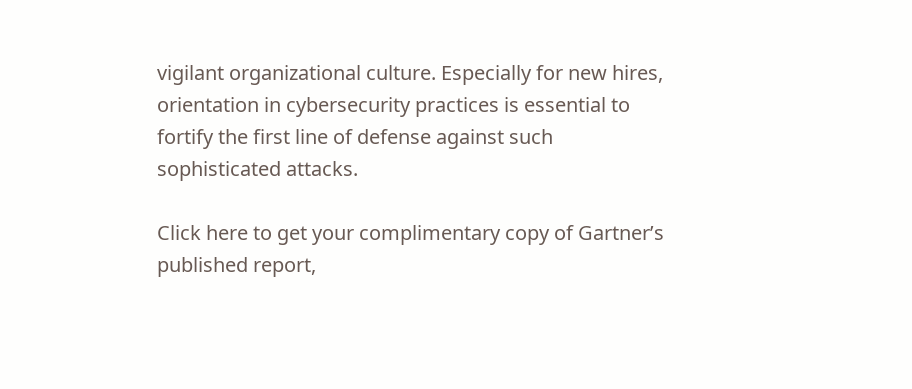vigilant organizational culture. Especially for new hires, orientation in cybersecurity practices is essential to fortify the first line of defense against such sophisticated attacks.

Click here to get your complimentary copy of Gartner’s published report,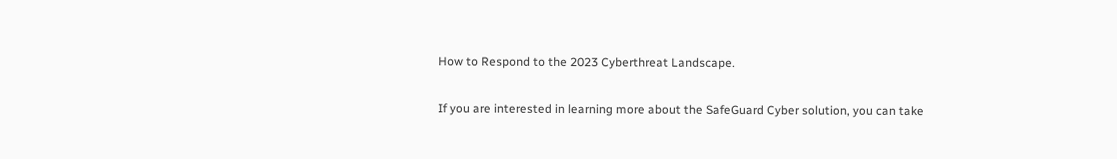How to Respond to the 2023 Cyberthreat Landscape.

If you are interested in learning more about the SafeGuard Cyber solution, you can take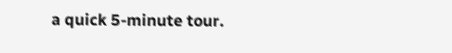a quick 5-minute tour.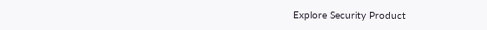Explore Security Product